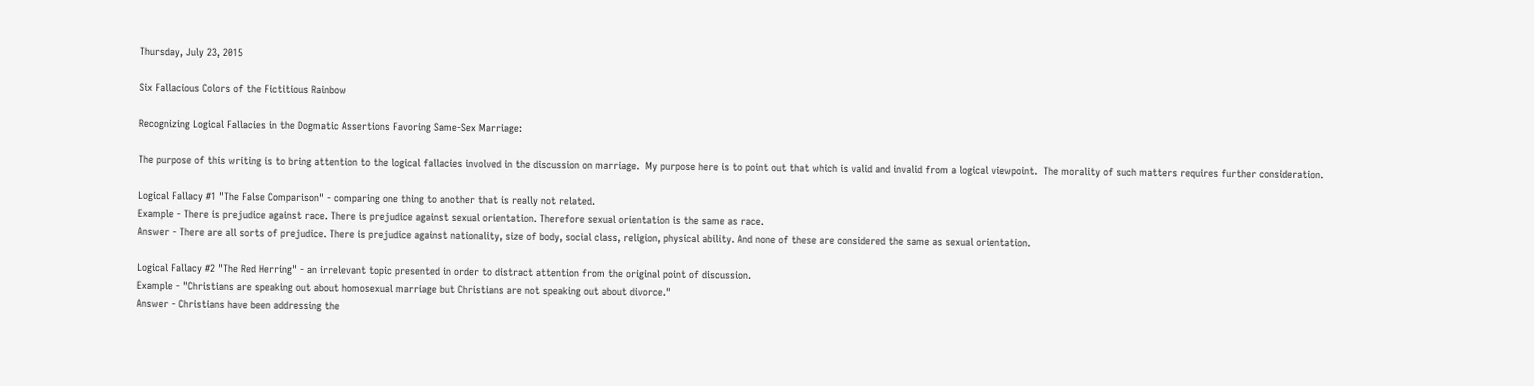Thursday, July 23, 2015

Six Fallacious Colors of the Fictitious Rainbow

Recognizing Logical Fallacies in the Dogmatic Assertions Favoring Same-Sex Marriage:

The purpose of this writing is to bring attention to the logical fallacies involved in the discussion on marriage.  My purpose here is to point out that which is valid and invalid from a logical viewpoint.  The morality of such matters requires further consideration.

Logical Fallacy #1 "The False Comparison" - comparing one thing to another that is really not related.
Example - There is prejudice against race. There is prejudice against sexual orientation. Therefore sexual orientation is the same as race.
Answer - There are all sorts of prejudice. There is prejudice against nationality, size of body, social class, religion, physical ability. And none of these are considered the same as sexual orientation.

Logical Fallacy #2 "The Red Herring" - an irrelevant topic presented in order to distract attention from the original point of discussion.
Example - "Christians are speaking out about homosexual marriage but Christians are not speaking out about divorce."
Answer - Christians have been addressing the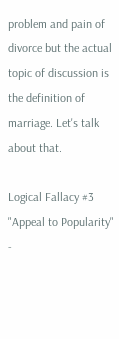problem and pain of divorce but the actual topic of discussion is the definition of marriage. Let's talk about that.

Logical Fallacy #3 "Appeal to Popularity" -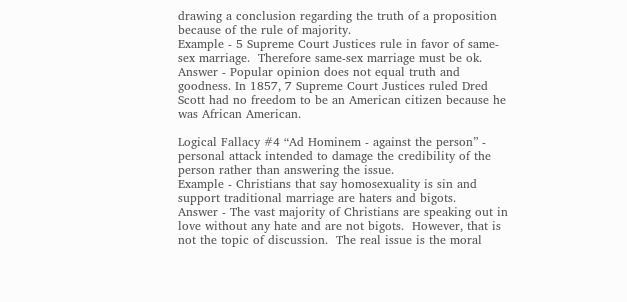drawing a conclusion regarding the truth of a proposition because of the rule of majority.
Example - 5 Supreme Court Justices rule in favor of same-sex marriage.  Therefore same-sex marriage must be ok.
Answer - Popular opinion does not equal truth and goodness. In 1857, 7 Supreme Court Justices ruled Dred Scott had no freedom to be an American citizen because he was African American.

Logical Fallacy #4 “Ad Hominem - against the person” - personal attack intended to damage the credibility of the person rather than answering the issue.
Example - Christians that say homosexuality is sin and support traditional marriage are haters and bigots.
Answer - The vast majority of Christians are speaking out in love without any hate and are not bigots.  However, that is not the topic of discussion.  The real issue is the moral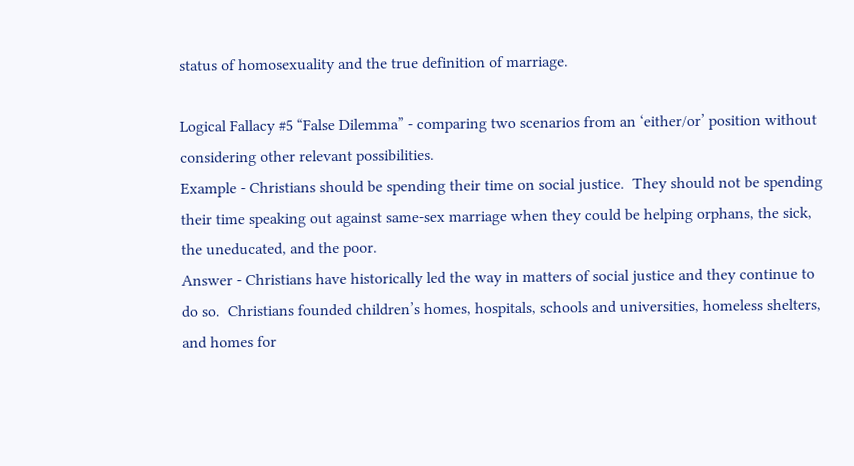status of homosexuality and the true definition of marriage.

Logical Fallacy #5 “False Dilemma” - comparing two scenarios from an ‘either/or’ position without considering other relevant possibilities.
Example - Christians should be spending their time on social justice.  They should not be spending their time speaking out against same-sex marriage when they could be helping orphans, the sick, the uneducated, and the poor.
Answer - Christians have historically led the way in matters of social justice and they continue to do so.  Christians founded children’s homes, hospitals, schools and universities, homeless shelters, and homes for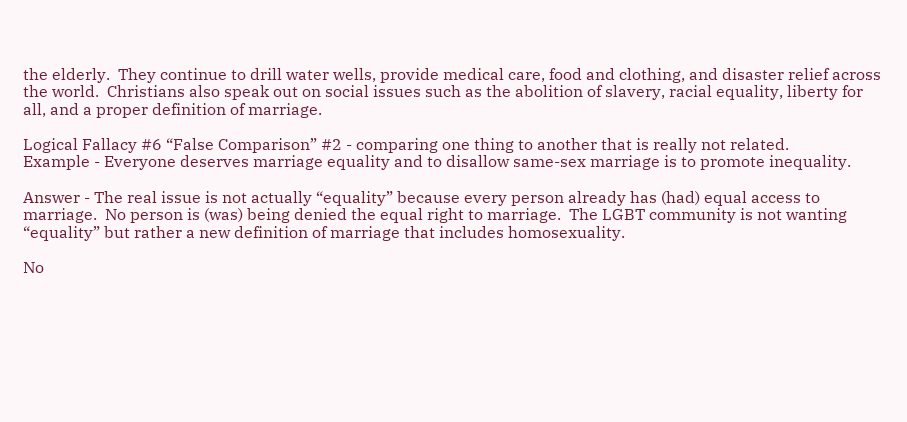the elderly.  They continue to drill water wells, provide medical care, food and clothing, and disaster relief across the world.  Christians also speak out on social issues such as the abolition of slavery, racial equality, liberty for all, and a proper definition of marriage.

Logical Fallacy #6 “False Comparison” #2 - comparing one thing to another that is really not related.
Example - Everyone deserves marriage equality and to disallow same-sex marriage is to promote inequality.

Answer - The real issue is not actually “equality” because every person already has (had) equal access to marriage.  No person is (was) being denied the equal right to marriage.  The LGBT community is not wanting “equality” but rather a new definition of marriage that includes homosexuality.

No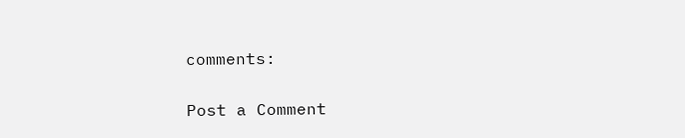comments:

Post a Comment